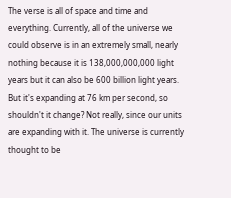The verse is all of space and time and everything. Currently, all of the universe we could observe is in an extremely small, nearly nothing because it is 138,000,000,000 light years but it can also be 600 billion light years. But it's expanding at 76 km per second, so shouldn't it change? Not really, since our units are expanding with it. The universe is currently thought to be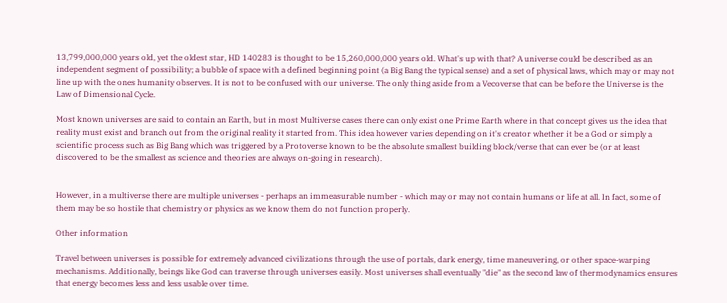13,799,000,000 years old, yet the oldest star, HD 140283 is thought to be 15,260,000,000 years old. What's up with that? A universe could be described as an independent segment of possibility; a bubble of space with a defined beginning point (a Big Bang the typical sense) and a set of physical laws, which may or may not line up with the ones humanity observes. It is not to be confused with our universe. The only thing aside from a Vecoverse that can be before the Universe is the Law of Dimensional Cycle.

Most known universes are said to contain an Earth, but in most Multiverse cases there can only exist one Prime Earth where in that concept gives us the idea that reality must exist and branch out from the original reality it started from. This idea however varies depending on it's creator whether it be a God or simply a scientific process such as Big Bang which was triggered by a Protoverse known to be the absolute smallest building block/verse that can ever be (or at least discovered to be the smallest as science and theories are always on-going in research).


However, in a multiverse there are multiple universes - perhaps an immeasurable number - which may or may not contain humans or life at all. In fact, some of them may be so hostile that chemistry or physics as we know them do not function properly.

Other information

Travel between universes is possible for extremely advanced civilizations through the use of portals, dark energy, time maneuvering, or other space-warping mechanisms. Additionally, beings like God can traverse through universes easily. Most universes shall eventually "die" as the second law of thermodynamics ensures that energy becomes less and less usable over time.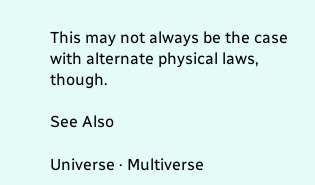This may not always be the case with alternate physical laws, though.

See Also

Universe · Multiverse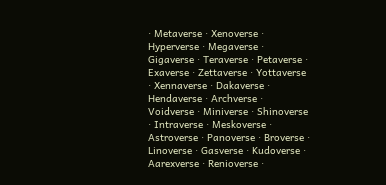· Metaverse · Xenoverse · Hyperverse · Megaverse · Gigaverse · Teraverse · Petaverse · Exaverse · Zettaverse · Yottaverse · Xennaverse · Dakaverse · Hendaverse · Archverse · Voidverse · Miniverse · Shinoverse · Intraverse · Meskoverse · Astroverse · Panoverse · Broverse · Linoverse · Gasverse · Kudoverse · Aarexverse · Renioverse ·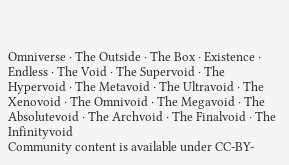Omniverse · The Outside · The Box · Existence · Endless · The Void · The Supervoid · The Hypervoid · The Metavoid · The Ultravoid · The Xenovoid · The Omnivoid · The Megavoid · The Absolutevoid · The Archvoid · The Finalvoid · The Infinityvoid
Community content is available under CC-BY-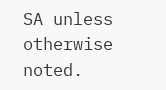SA unless otherwise noted.